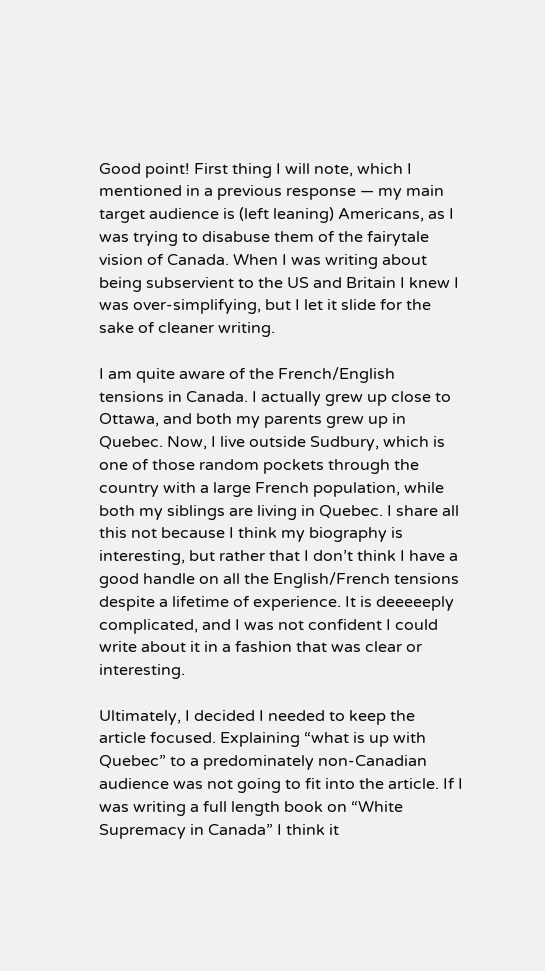Good point! First thing I will note, which I mentioned in a previous response — my main target audience is (left leaning) Americans, as I was trying to disabuse them of the fairytale vision of Canada. When I was writing about being subservient to the US and Britain I knew I was over-simplifying, but I let it slide for the sake of cleaner writing.

I am quite aware of the French/English tensions in Canada. I actually grew up close to Ottawa, and both my parents grew up in Quebec. Now, I live outside Sudbury, which is one of those random pockets through the country with a large French population, while both my siblings are living in Quebec. I share all this not because I think my biography is interesting, but rather that I don’t think I have a good handle on all the English/French tensions despite a lifetime of experience. It is deeeeeply complicated, and I was not confident I could write about it in a fashion that was clear or interesting.

Ultimately, I decided I needed to keep the article focused. Explaining “what is up with Quebec” to a predominately non-Canadian audience was not going to fit into the article. If I was writing a full length book on “White Supremacy in Canada” I think it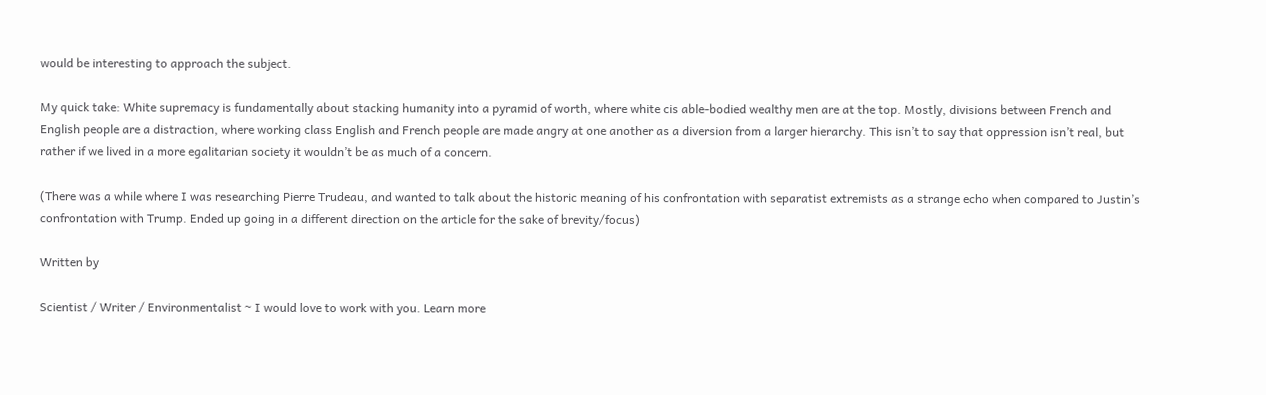would be interesting to approach the subject.

My quick take: White supremacy is fundamentally about stacking humanity into a pyramid of worth, where white cis able-bodied wealthy men are at the top. Mostly, divisions between French and English people are a distraction, where working class English and French people are made angry at one another as a diversion from a larger hierarchy. This isn’t to say that oppression isn’t real, but rather if we lived in a more egalitarian society it wouldn’t be as much of a concern.

(There was a while where I was researching Pierre Trudeau, and wanted to talk about the historic meaning of his confrontation with separatist extremists as a strange echo when compared to Justin’s confrontation with Trump. Ended up going in a different direction on the article for the sake of brevity/focus)

Written by

Scientist / Writer / Environmentalist ~ I would love to work with you. Learn more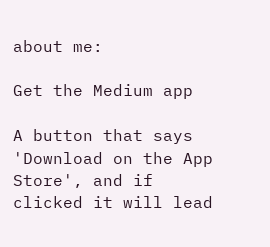about me:

Get the Medium app

A button that says 'Download on the App Store', and if clicked it will lead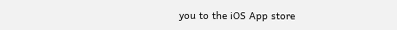you to the iOS App store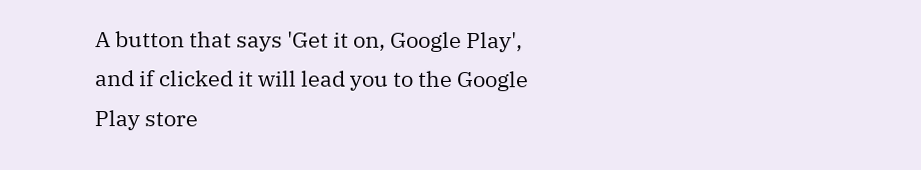A button that says 'Get it on, Google Play', and if clicked it will lead you to the Google Play store